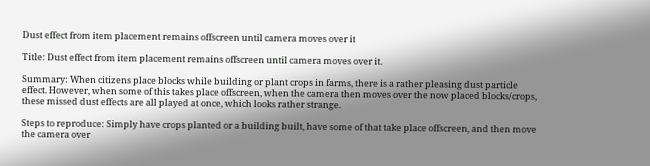Dust effect from item placement remains offscreen until camera moves over it

Title: Dust effect from item placement remains offscreen until camera moves over it.

Summary: When citizens place blocks while building or plant crops in farms, there is a rather pleasing dust particle effect. However, when some of this takes place offscreen, when the camera then moves over the now placed blocks/crops, these missed dust effects are all played at once, which looks rather strange.

Steps to reproduce: Simply have crops planted or a building built, have some of that take place offscreen, and then move the camera over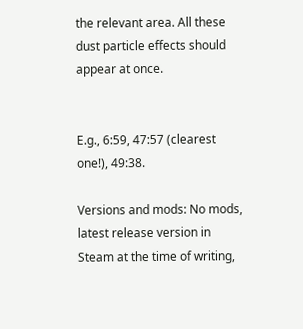the relevant area. All these dust particle effects should appear at once.


E.g., 6:59, 47:57 (clearest one!), 49:38.

Versions and mods: No mods, latest release version in Steam at the time of writing,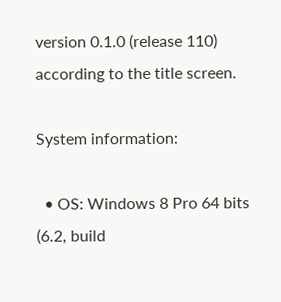version 0.1.0 (release 110) according to the title screen.

System information:

  • OS: Windows 8 Pro 64 bits (6.2, build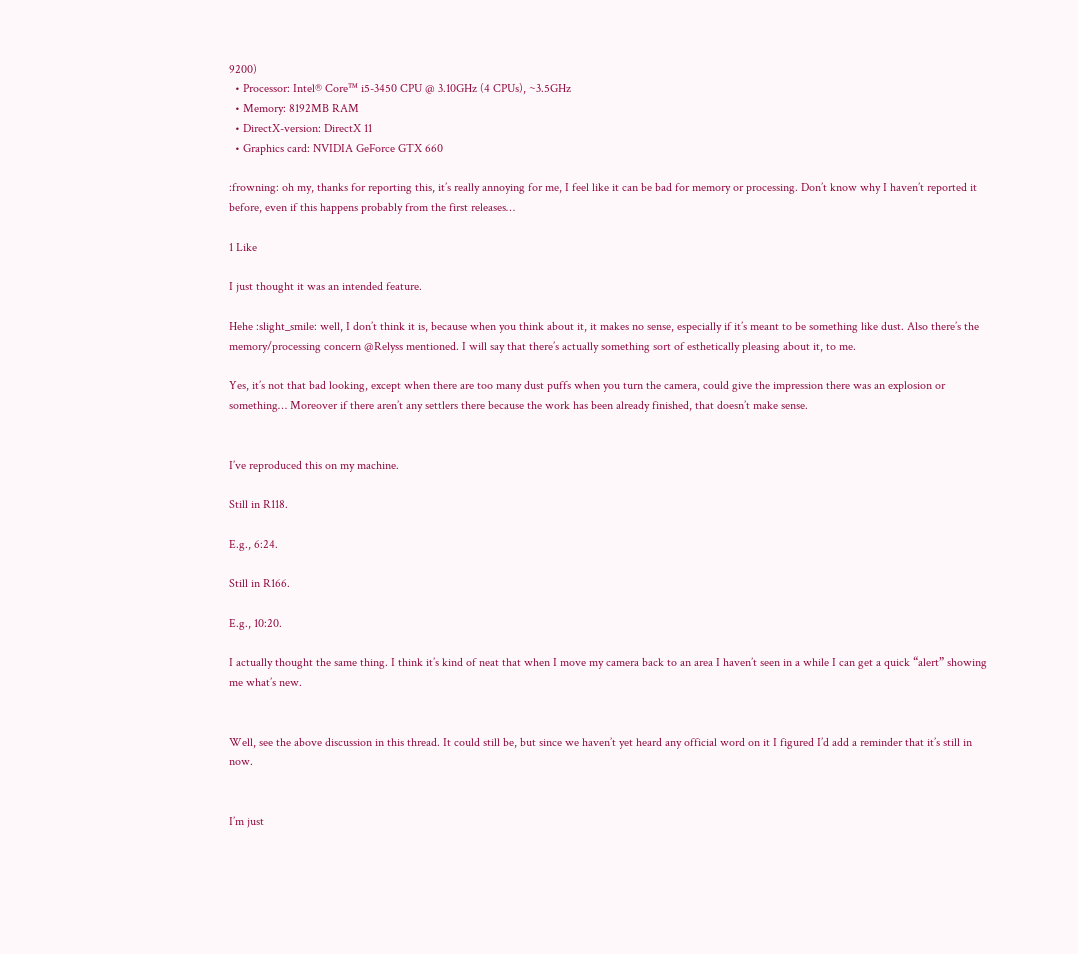9200)
  • Processor: Intel® Core™ i5-3450 CPU @ 3.10GHz (4 CPUs), ~3.5GHz
  • Memory: 8192MB RAM
  • DirectX-version: DirectX 11
  • Graphics card: NVIDIA GeForce GTX 660

:frowning: oh my, thanks for reporting this, it’s really annoying for me, I feel like it can be bad for memory or processing. Don’t know why I haven’t reported it before, even if this happens probably from the first releases…

1 Like

I just thought it was an intended feature.

Hehe :slight_smile: well, I don’t think it is, because when you think about it, it makes no sense, especially if it’s meant to be something like dust. Also there’s the memory/processing concern @Relyss mentioned. I will say that there’s actually something sort of esthetically pleasing about it, to me.

Yes, it’s not that bad looking, except when there are too many dust puffs when you turn the camera, could give the impression there was an explosion or something… Moreover if there aren’t any settlers there because the work has been already finished, that doesn’t make sense.


I’ve reproduced this on my machine.

Still in R118.

E.g., 6:24.

Still in R166.

E.g., 10:20.

I actually thought the same thing. I think it’s kind of neat that when I move my camera back to an area I haven’t seen in a while I can get a quick “alert” showing me what’s new.


Well, see the above discussion in this thread. It could still be, but since we haven’t yet heard any official word on it I figured I’d add a reminder that it’s still in now.


I’m just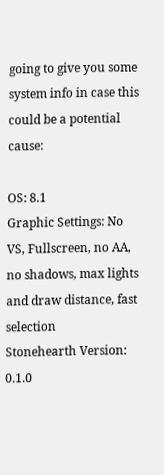going to give you some system info in case this could be a potential cause:

OS: 8.1
Graphic Settings: No VS, Fullscreen, no AA, no shadows, max lights and draw distance, fast selection
Stonehearth Version: 0.1.0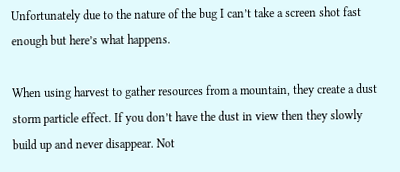Unfortunately due to the nature of the bug I can’t take a screen shot fast enough but here’s what happens.

When using harvest to gather resources from a mountain, they create a dust storm particle effect. If you don’t have the dust in view then they slowly build up and never disappear. Not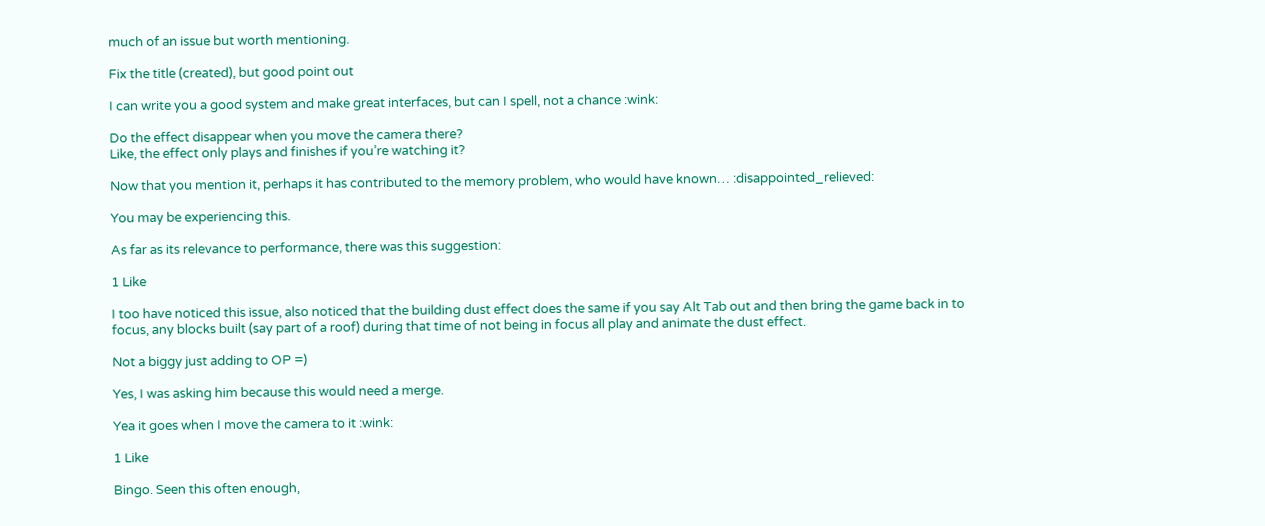much of an issue but worth mentioning.

Fix the title (created), but good point out

I can write you a good system and make great interfaces, but can I spell, not a chance :wink:

Do the effect disappear when you move the camera there?
Like, the effect only plays and finishes if you’re watching it?

Now that you mention it, perhaps it has contributed to the memory problem, who would have known… :disappointed_relieved:

You may be experiencing this.

As far as its relevance to performance, there was this suggestion:

1 Like

I too have noticed this issue, also noticed that the building dust effect does the same if you say Alt Tab out and then bring the game back in to focus, any blocks built (say part of a roof) during that time of not being in focus all play and animate the dust effect.

Not a biggy just adding to OP =)

Yes, I was asking him because this would need a merge.

Yea it goes when I move the camera to it :wink:

1 Like

Bingo. Seen this often enough,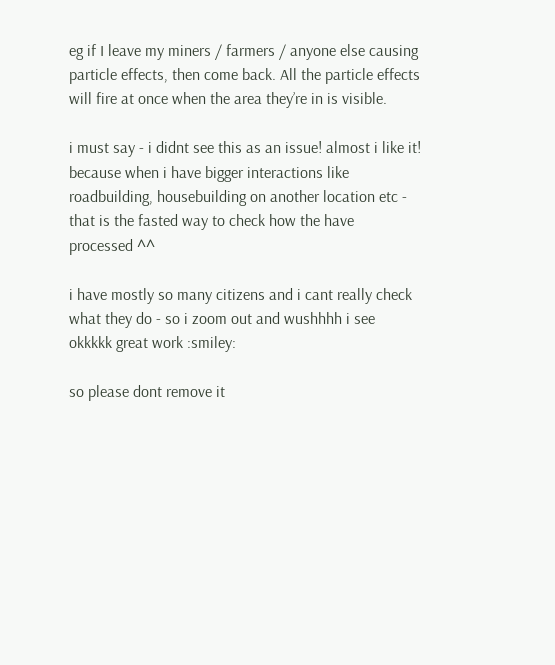eg if I leave my miners / farmers / anyone else causing particle effects, then come back. All the particle effects will fire at once when the area they’re in is visible.

i must say - i didnt see this as an issue! almost i like it! because when i have bigger interactions like roadbuilding, housebuilding on another location etc - that is the fasted way to check how the have processed ^^

i have mostly so many citizens and i cant really check what they do - so i zoom out and wushhhh i see okkkkk great work :smiley:

so please dont remove it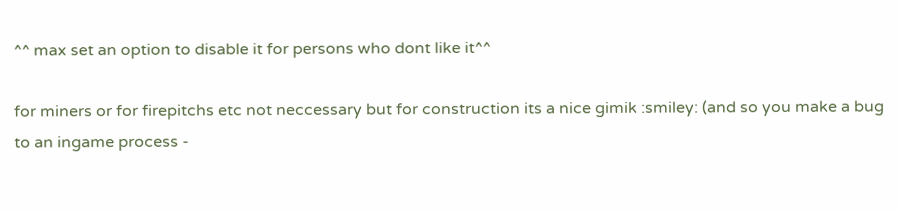^^ max set an option to disable it for persons who dont like it^^

for miners or for firepitchs etc not neccessary but for construction its a nice gimik :smiley: (and so you make a bug to an ingame process -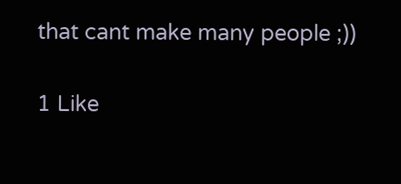that cant make many people ;))

1 Like